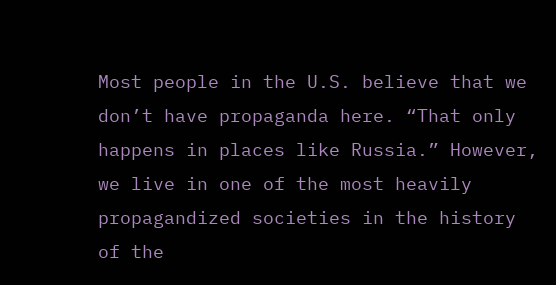Most people in the U.S. believe that we don’t have propaganda here. “That only happens in places like Russia.” However, we live in one of the most heavily propagandized societies in the history of the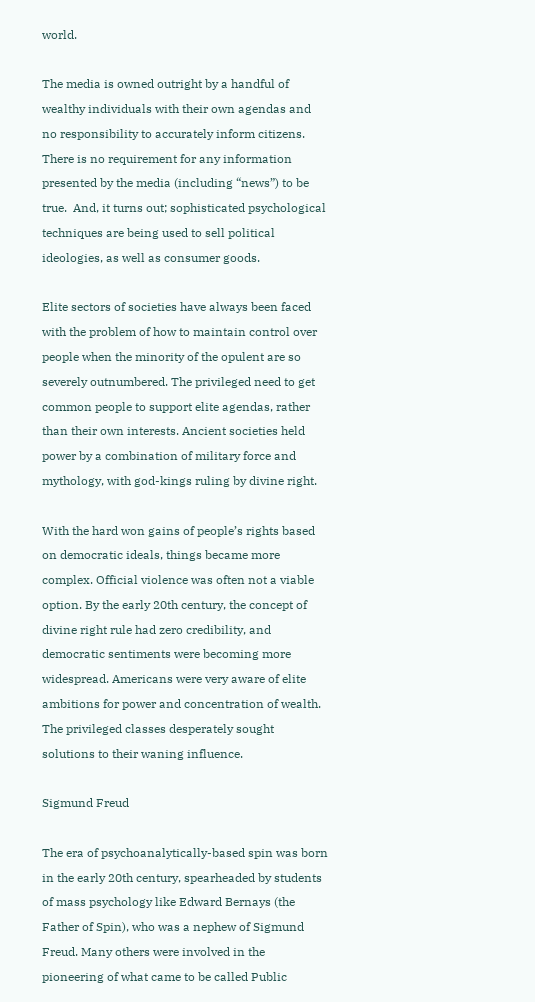world.

The media is owned outright by a handful of wealthy individuals with their own agendas and no responsibility to accurately inform citizens.  There is no requirement for any information presented by the media (including “news”) to be true.  And, it turns out; sophisticated psychological techniques are being used to sell political ideologies, as well as consumer goods.

Elite sectors of societies have always been faced with the problem of how to maintain control over people when the minority of the opulent are so severely outnumbered. The privileged need to get common people to support elite agendas, rather than their own interests. Ancient societies held power by a combination of military force and mythology, with god-kings ruling by divine right.

With the hard won gains of people’s rights based on democratic ideals, things became more complex. Official violence was often not a viable option. By the early 20th century, the concept of divine right rule had zero credibility, and democratic sentiments were becoming more widespread. Americans were very aware of elite ambitions for power and concentration of wealth. The privileged classes desperately sought solutions to their waning influence.

Sigmund Freud

The era of psychoanalytically-based spin was born in the early 20th century, spearheaded by students of mass psychology like Edward Bernays (the Father of Spin), who was a nephew of Sigmund Freud. Many others were involved in the pioneering of what came to be called Public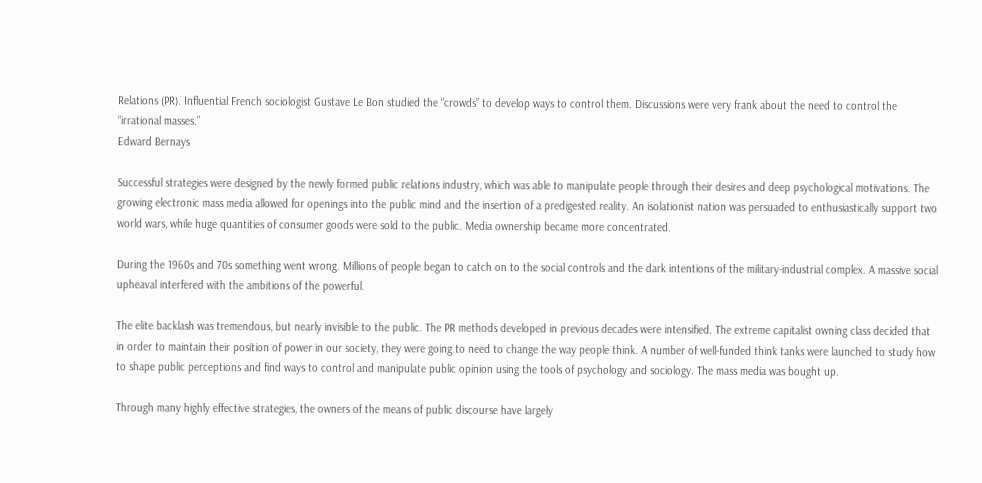Relations (PR). Influential French sociologist Gustave Le Bon studied the “crowds” to develop ways to control them. Discussions were very frank about the need to control the “irrational masses.”
Edward Bernays

Successful strategies were designed by the newly formed public relations industry, which was able to manipulate people through their desires and deep psychological motivations. The growing electronic mass media allowed for openings into the public mind and the insertion of a predigested reality. An isolationist nation was persuaded to enthusiastically support two world wars, while huge quantities of consumer goods were sold to the public. Media ownership became more concentrated.

During the 1960s and 70s something went wrong. Millions of people began to catch on to the social controls and the dark intentions of the military-industrial complex. A massive social upheaval interfered with the ambitions of the powerful.

The elite backlash was tremendous, but nearly invisible to the public. The PR methods developed in previous decades were intensified. The extreme capitalist owning class decided that in order to maintain their position of power in our society, they were going to need to change the way people think. A number of well-funded think tanks were launched to study how to shape public perceptions and find ways to control and manipulate public opinion using the tools of psychology and sociology. The mass media was bought up.

Through many highly effective strategies, the owners of the means of public discourse have largely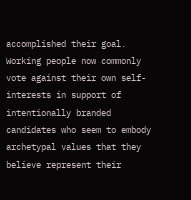accomplished their goal. Working people now commonly vote against their own self-interests in support of intentionally branded candidates who seem to embody archetypal values that they believe represent their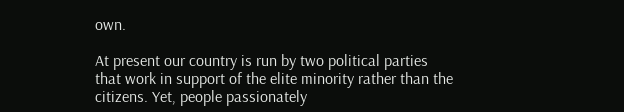own.

At present our country is run by two political parties that work in support of the elite minority rather than the citizens. Yet, people passionately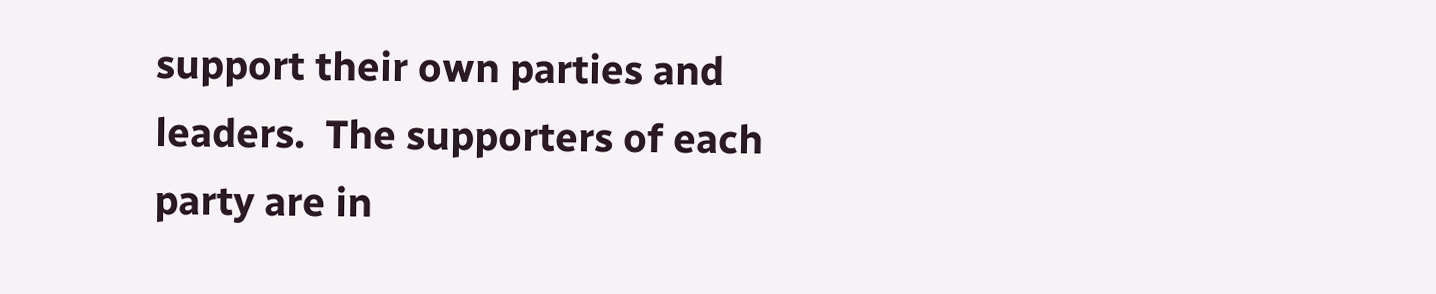support their own parties and leaders.  The supporters of each party are in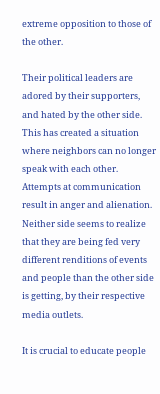extreme opposition to those of the other.

Their political leaders are adored by their supporters, and hated by the other side. This has created a situation where neighbors can no longer speak with each other. Attempts at communication result in anger and alienation. Neither side seems to realize that they are being fed very different renditions of events and people than the other side is getting, by their respective media outlets.

It is crucial to educate people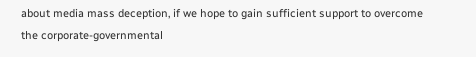about media mass deception, if we hope to gain sufficient support to overcome the corporate-governmental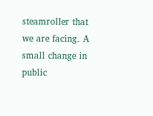steamroller that we are facing. A small change in public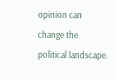opinion can change the political landscape.